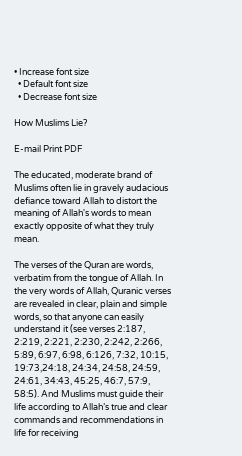• Increase font size
  • Default font size
  • Decrease font size

How Muslims Lie?

E-mail Print PDF

The educated, moderate brand of Muslims often lie in gravely audacious defiance toward Allah to distort the meaning of Allah's words to mean exactly opposite of what they truly mean.

The verses of the Quran are words, verbatim from the tongue of Allah. In the very words of Allah, Quranic verses are revealed in clear, plain and simple words, so that anyone can easily understand it (see verses 2:187, 2:219, 2:221, 2:230, 2:242, 2:266, 5:89, 6:97, 6:98, 6:126, 7:32, 10:15, 19:73,24:18, 24:34, 24:58, 24:59, 24:61, 34:43, 45:25, 46:7, 57:9, 58:5). And Muslims must guide their life according to Allah’s true and clear commands and recommendations in life for receiving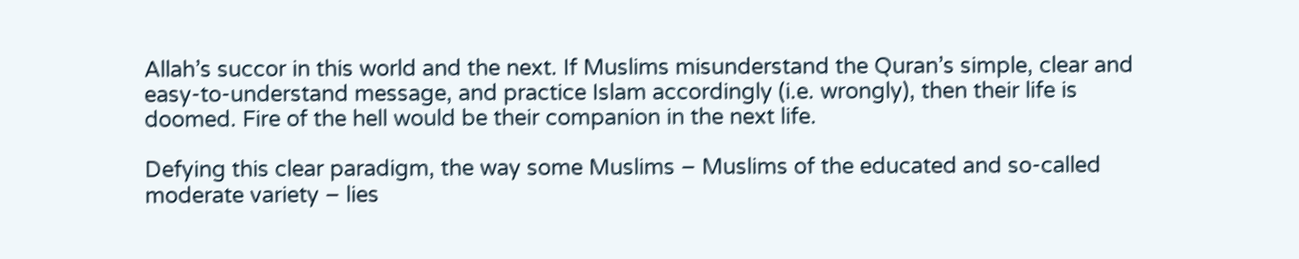Allah’s succor in this world and the next. If Muslims misunderstand the Quran’s simple, clear and easy-to-understand message, and practice Islam accordingly (i.e. wrongly), then their life is doomed. Fire of the hell would be their companion in the next life.

Defying this clear paradigm, the way some Muslims – Muslims of the educated and so-called moderate variety – lies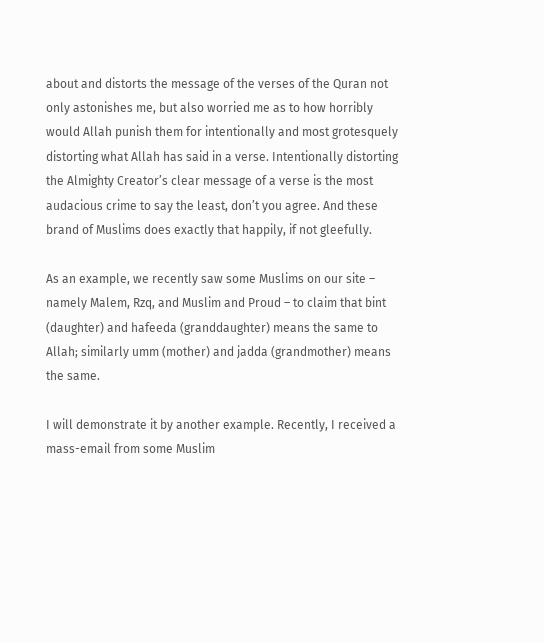about and distorts the message of the verses of the Quran not only astonishes me, but also worried me as to how horribly would Allah punish them for intentionally and most grotesquely distorting what Allah has said in a verse. Intentionally distorting the Almighty Creator’s clear message of a verse is the most audacious crime to say the least, don’t you agree. And these brand of Muslims does exactly that happily, if not gleefully.

As an example, we recently saw some Muslims on our site – namely Malem, Rzq, and Muslim and Proud – to claim that bint (daughter) and hafeeda (granddaughter) means the same to Allah; similarly umm (mother) and jadda (grandmother) means the same.

I will demonstrate it by another example. Recently, I received a mass-email from some Muslim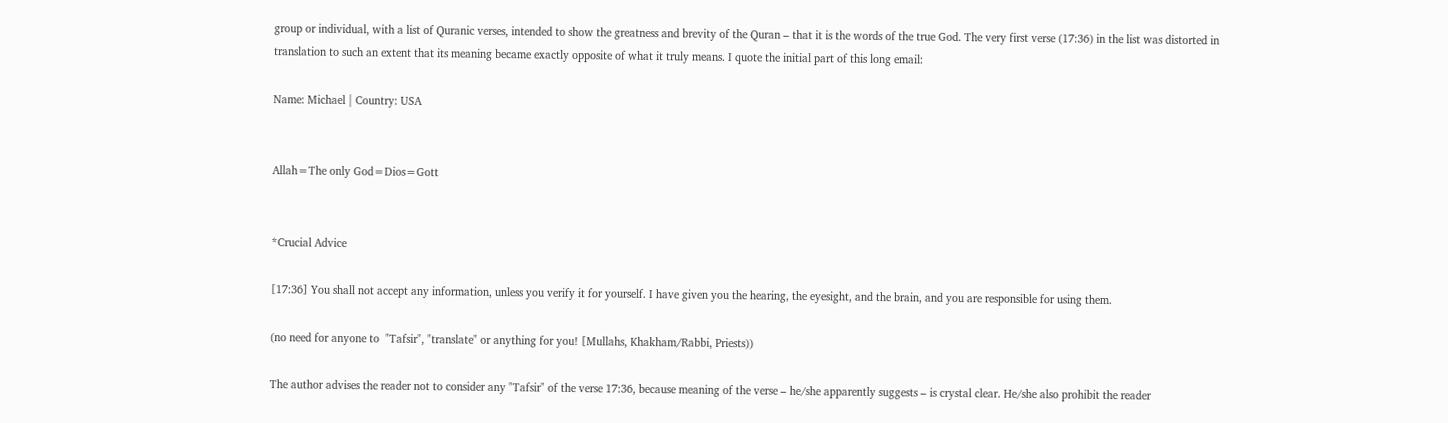group or individual, with a list of Quranic verses, intended to show the greatness and brevity of the Quran – that it is the words of the true God. The very first verse (17:36) in the list was distorted in translation to such an extent that its meaning became exactly opposite of what it truly means. I quote the initial part of this long email:

Name: Michael | Country: USA


Allah=The only God=Dios=Gott


*Crucial Advice

[17:36] You shall not accept any information, unless you verify it for yourself. I have given you the hearing, the eyesight, and the brain, and you are responsible for using them.

(no need for anyone to  "Tafsir", "translate" or anything for you! [Mullahs, Khakham/Rabbi, Priests))

The author advises the reader not to consider any "Tafsir" of the verse 17:36, because meaning of the verse – he/she apparently suggests – is crystal clear. He/she also prohibit the reader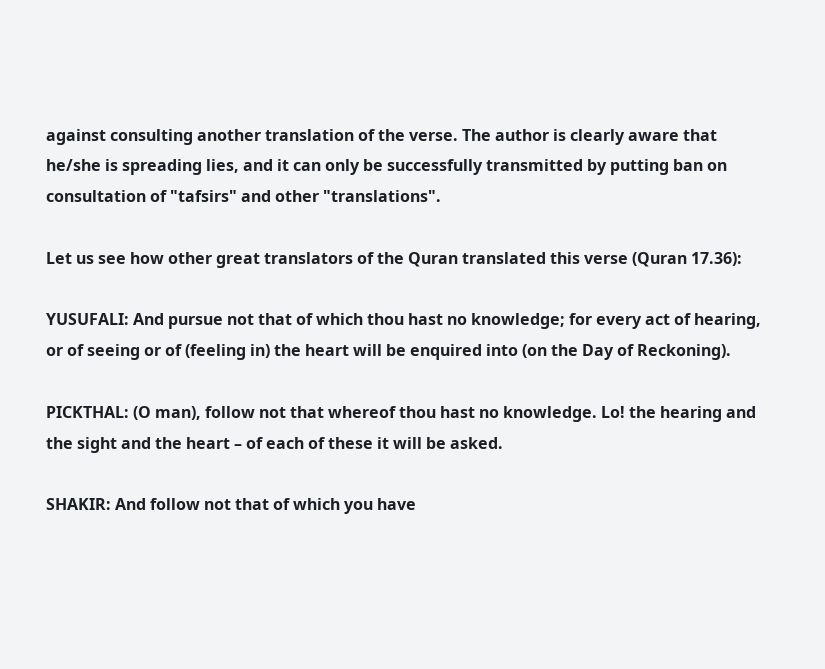against consulting another translation of the verse. The author is clearly aware that he/she is spreading lies, and it can only be successfully transmitted by putting ban on consultation of "tafsirs" and other "translations".

Let us see how other great translators of the Quran translated this verse (Quran 17.36):

YUSUFALI: And pursue not that of which thou hast no knowledge; for every act of hearing, or of seeing or of (feeling in) the heart will be enquired into (on the Day of Reckoning).

PICKTHAL: (O man), follow not that whereof thou hast no knowledge. Lo! the hearing and the sight and the heart – of each of these it will be asked.

SHAKIR: And follow not that of which you have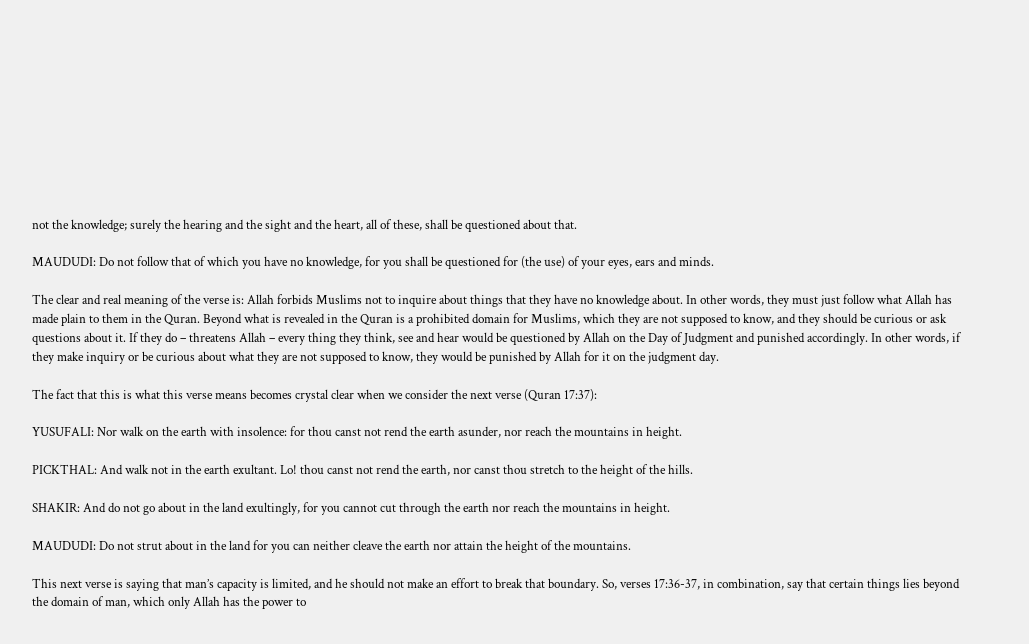not the knowledge; surely the hearing and the sight and the heart, all of these, shall be questioned about that.

MAUDUDI: Do not follow that of which you have no knowledge, for you shall be questioned for (the use) of your eyes, ears and minds.

The clear and real meaning of the verse is: Allah forbids Muslims not to inquire about things that they have no knowledge about. In other words, they must just follow what Allah has made plain to them in the Quran. Beyond what is revealed in the Quran is a prohibited domain for Muslims, which they are not supposed to know, and they should be curious or ask questions about it. If they do – threatens Allah – every thing they think, see and hear would be questioned by Allah on the Day of Judgment and punished accordingly. In other words, if they make inquiry or be curious about what they are not supposed to know, they would be punished by Allah for it on the judgment day.

The fact that this is what this verse means becomes crystal clear when we consider the next verse (Quran 17:37):

YUSUFALI: Nor walk on the earth with insolence: for thou canst not rend the earth asunder, nor reach the mountains in height.

PICKTHAL: And walk not in the earth exultant. Lo! thou canst not rend the earth, nor canst thou stretch to the height of the hills.

SHAKIR: And do not go about in the land exultingly, for you cannot cut through the earth nor reach the mountains in height.

MAUDUDI: Do not strut about in the land for you can neither cleave the earth nor attain the height of the mountains.

This next verse is saying that man’s capacity is limited, and he should not make an effort to break that boundary. So, verses 17:36-37, in combination, say that certain things lies beyond the domain of man, which only Allah has the power to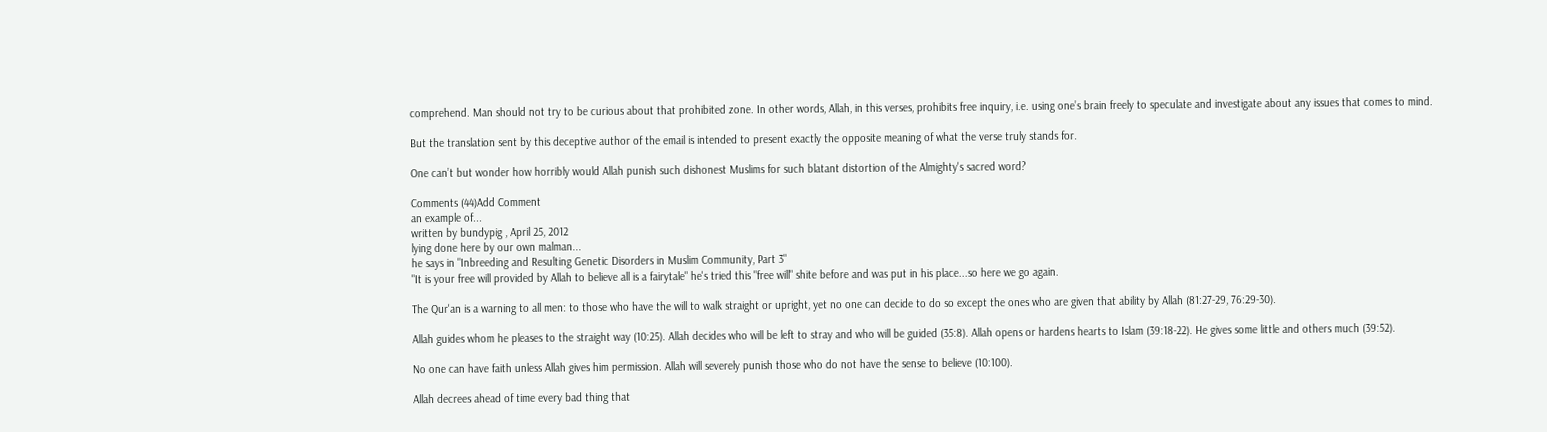comprehend. Man should not try to be curious about that prohibited zone. In other words, Allah, in this verses, prohibits free inquiry, i.e. using one’s brain freely to speculate and investigate about any issues that comes to mind.

But the translation sent by this deceptive author of the email is intended to present exactly the opposite meaning of what the verse truly stands for.

One can’t but wonder how horribly would Allah punish such dishonest Muslims for such blatant distortion of the Almighty's sacred word?

Comments (44)Add Comment
an example of...
written by bundypig , April 25, 2012
lying done here by our own malman...
he says in "Inbreeding and Resulting Genetic Disorders in Muslim Community, Part 3"
"It is your free will provided by Allah to believe all is a fairytale" he's tried this "free will" shite before and was put in his place...so here we go again.

The Qur'an is a warning to all men: to those who have the will to walk straight or upright, yet no one can decide to do so except the ones who are given that ability by Allah (81:27-29, 76:29-30).

Allah guides whom he pleases to the straight way (10:25). Allah decides who will be left to stray and who will be guided (35:8). Allah opens or hardens hearts to Islam (39:18-22). He gives some little and others much (39:52).

No one can have faith unless Allah gives him permission. Allah will severely punish those who do not have the sense to believe (10:100).

Allah decrees ahead of time every bad thing that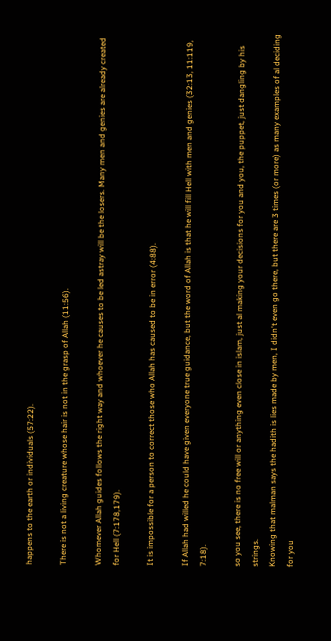happens to the earth or individuals (57:22).

There is not a living creature whose hair is not in the grasp of Allah (11:56).

Whomever Allah guides follows the right way and whoever he causes to be led astray will be the losers. Many men and genies are already created for Hell (7:178,179).

It is impossible for a person to correct those who Allah has caused to be in error (4:88).

If Allah had willed he could have given everyone true guidance, but the word of Allah is that he will fill Hell with men and genies (32:13, 11:119, 7:18).

so you see, there is no free will or anything even close in islam, just al making your decisions for you and you, the puppet, just dangling by his strings.
Knowing that malman says the hadith is lies made by men, I didn't even go there, but there are 3 times (or more) as many examples of al deciding for you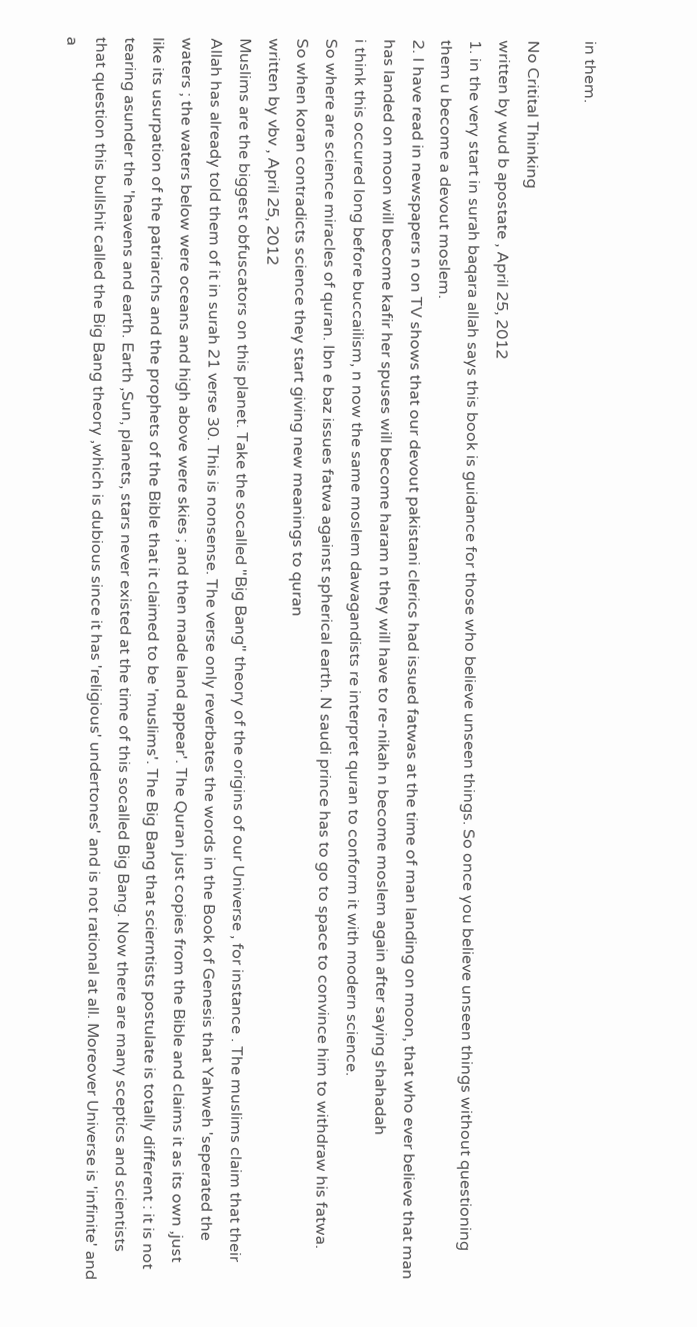in them.

No Critital Thinking
written by wud b apostate , April 25, 2012
1. in the very start in surah baqara allah says this book is guidance for those who believe unseen things. So once you believe unseen things without questioning them u become a devout moslem.
2. I have read in newspapers n on TV shows that our devout pakistani clerics had issued fatwas at the time of man landing on moon, that who ever believe that man has landed on moon will become kafir her spuses will become haram n they will have to re-nikah n become moslem again after saying shahadah
i think this occured long before buccailism, n now the same moslem dawagandists re interpret quran to conform it with modern science.
So where are science miracles of quran. Ibn e baz issues fatwa against spherical earth. N saudi prince has to go to space to convince him to withdraw his fatwa.
So when koran contradicts science they start giving new meanings to quran
written by vbv , April 25, 2012
Muslims are the biggest obfuscators on this planet. Take the socalled "Big Bang" theory of the origins of our Universe , for instance . The muslims claim that their Allah has already told them of it in surah 21 verse 30. This is nonsense. The verse only reverbates the words in the Book of Genesis that Yahweh 'seperated the waters ; the waters below were oceans and high above were skies ; and then made land appear'. The Quran just copies from the Bible and claims it as its own ,just like its usurpation of the patriarchs and the prophets of the Bible that it claimed to be 'muslims'. The Big Bang that scierntists postulate is totally different : it is not tearing asunder the 'heavens and earth. Earth ,Sun, planets, stars never existed at the time of this socalled Big Bang. Now there are many sceptics and scientists that question this bullshit called the Big Bang theory ,which is dubious since it has 'religious' undertones' and is not rational at all. Moreover Universe is 'infinite' and a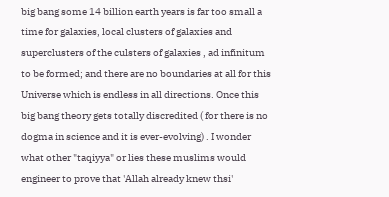big bang some 14 billion earth years is far too small a time for galaxies, local clusters of galaxies and superclusters of the culsters of galaxies , ad infinitum to be formed; and there are no boundaries at all for this Universe which is endless in all directions. Once this big bang theory gets totally discredited ( for there is no dogma in science and it is ever-evolving) . I wonder what other "taqiyya" or lies these muslims would engineer to prove that 'Allah already knew thsi'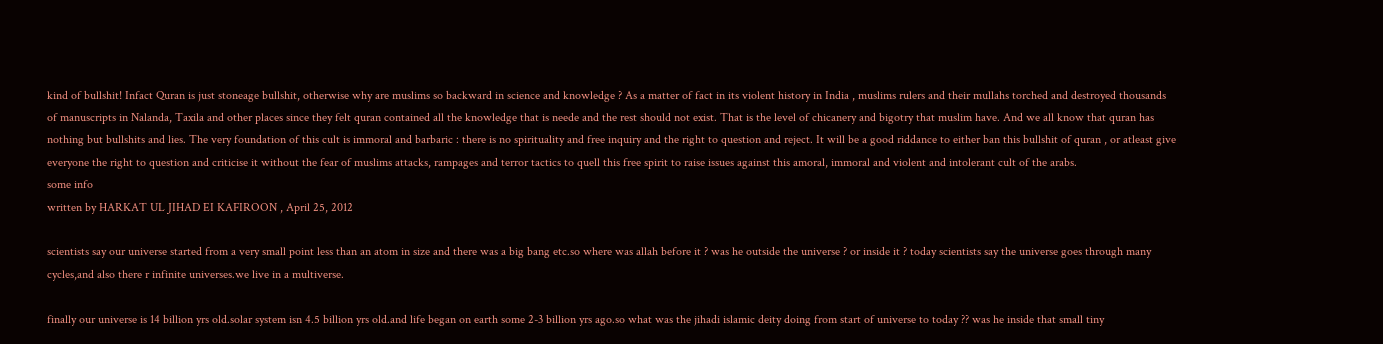kind of bullshit! Infact Quran is just stoneage bullshit, otherwise why are muslims so backward in science and knowledge ? As a matter of fact in its violent history in India , muslims rulers and their mullahs torched and destroyed thousands of manuscripts in Nalanda, Taxila and other places since they felt quran contained all the knowledge that is neede and the rest should not exist. That is the level of chicanery and bigotry that muslim have. And we all know that quran has nothing but bullshits and lies. The very foundation of this cult is immoral and barbaric : there is no spirituality and free inquiry and the right to question and reject. It will be a good riddance to either ban this bullshit of quran , or atleast give everyone the right to question and criticise it without the fear of muslims attacks, rampages and terror tactics to quell this free spirit to raise issues against this amoral, immoral and violent and intolerant cult of the arabs.
some info
written by HARKAT UL JIHAD EI KAFIROON , April 25, 2012

scientists say our universe started from a very small point less than an atom in size and there was a big bang etc.so where was allah before it ? was he outside the universe ? or inside it ? today scientists say the universe goes through many cycles,and also there r infinite universes.we live in a multiverse.

finally our universe is 14 billion yrs old.solar system isn 4.5 billion yrs old.and life began on earth some 2-3 billion yrs ago.so what was the jihadi islamic deity doing from start of universe to today ?? was he inside that small tiny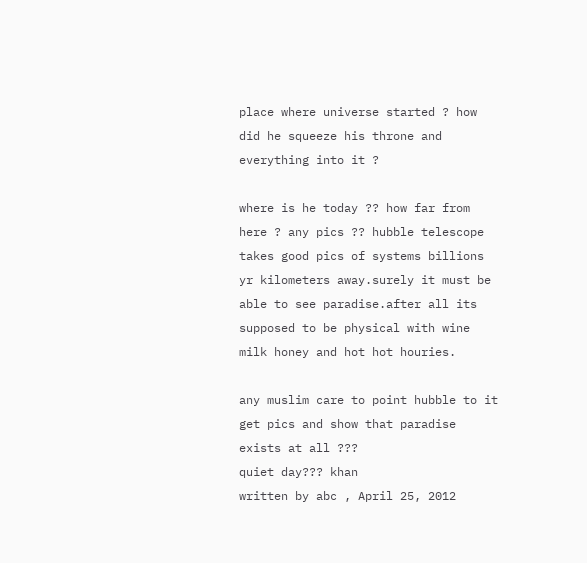place where universe started ? how did he squeeze his throne and everything into it ?

where is he today ?? how far from here ? any pics ?? hubble telescope takes good pics of systems billions yr kilometers away.surely it must be able to see paradise.after all its supposed to be physical with wine milk honey and hot hot houries.

any muslim care to point hubble to it get pics and show that paradise exists at all ???
quiet day??? khan
written by abc , April 25, 2012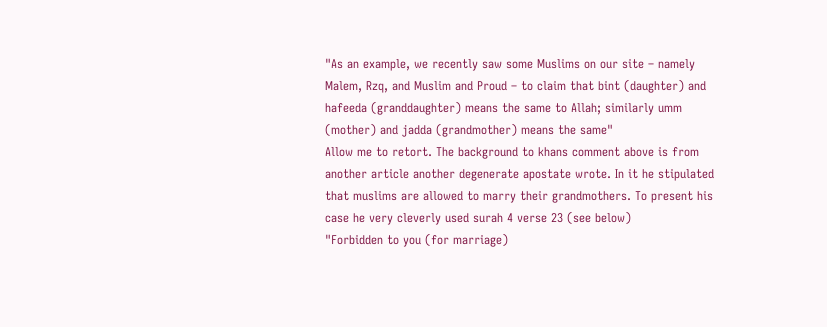"As an example, we recently saw some Muslims on our site – namely Malem, Rzq, and Muslim and Proud – to claim that bint (daughter) and hafeeda (granddaughter) means the same to Allah; similarly umm (mother) and jadda (grandmother) means the same"
Allow me to retort. The background to khans comment above is from another article another degenerate apostate wrote. In it he stipulated that muslims are allowed to marry their grandmothers. To present his case he very cleverly used surah 4 verse 23 (see below)
"Forbidden to you (for marriage)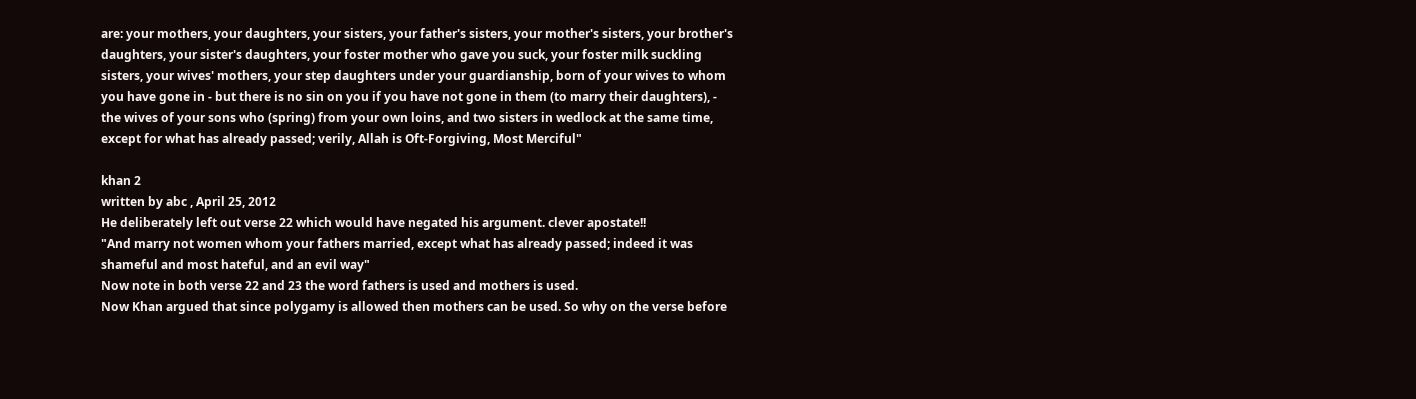are: your mothers, your daughters, your sisters, your father's sisters, your mother's sisters, your brother's daughters, your sister's daughters, your foster mother who gave you suck, your foster milk suckling sisters, your wives' mothers, your step daughters under your guardianship, born of your wives to whom you have gone in - but there is no sin on you if you have not gone in them (to marry their daughters), - the wives of your sons who (spring) from your own loins, and two sisters in wedlock at the same time, except for what has already passed; verily, Allah is Oft-Forgiving, Most Merciful"

khan 2
written by abc , April 25, 2012
He deliberately left out verse 22 which would have negated his argument. clever apostate!!
"And marry not women whom your fathers married, except what has already passed; indeed it was shameful and most hateful, and an evil way"
Now note in both verse 22 and 23 the word fathers is used and mothers is used.
Now Khan argued that since polygamy is allowed then mothers can be used. So why on the verse before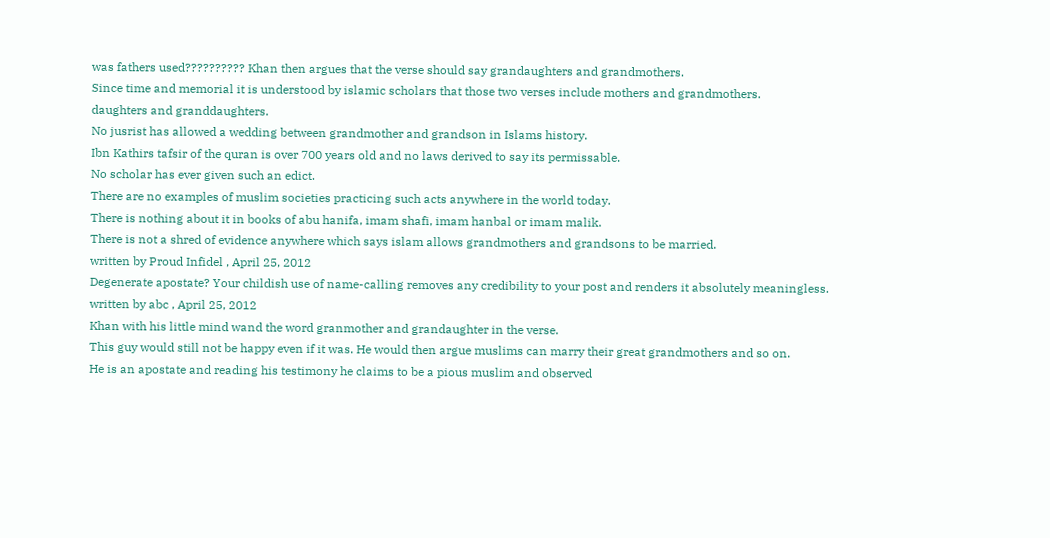was fathers used?????????? Khan then argues that the verse should say grandaughters and grandmothers.
Since time and memorial it is understood by islamic scholars that those two verses include mothers and grandmothers.
daughters and granddaughters.
No jusrist has allowed a wedding between grandmother and grandson in Islams history.
Ibn Kathirs tafsir of the quran is over 700 years old and no laws derived to say its permissable.
No scholar has ever given such an edict.
There are no examples of muslim societies practicing such acts anywhere in the world today.
There is nothing about it in books of abu hanifa, imam shafi, imam hanbal or imam malik.
There is not a shred of evidence anywhere which says islam allows grandmothers and grandsons to be married.
written by Proud Infidel , April 25, 2012
Degenerate apostate? Your childish use of name-calling removes any credibility to your post and renders it absolutely meaningless.
written by abc , April 25, 2012
Khan with his little mind wand the word granmother and grandaughter in the verse.
This guy would still not be happy even if it was. He would then argue muslims can marry their great grandmothers and so on.
He is an apostate and reading his testimony he claims to be a pious muslim and observed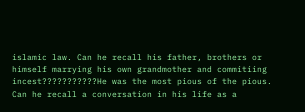islamic law. Can he recall his father, brothers or himself marrying his own grandmother and commitiing incest???????????He was the most pious of the pious. Can he recall a conversation in his life as a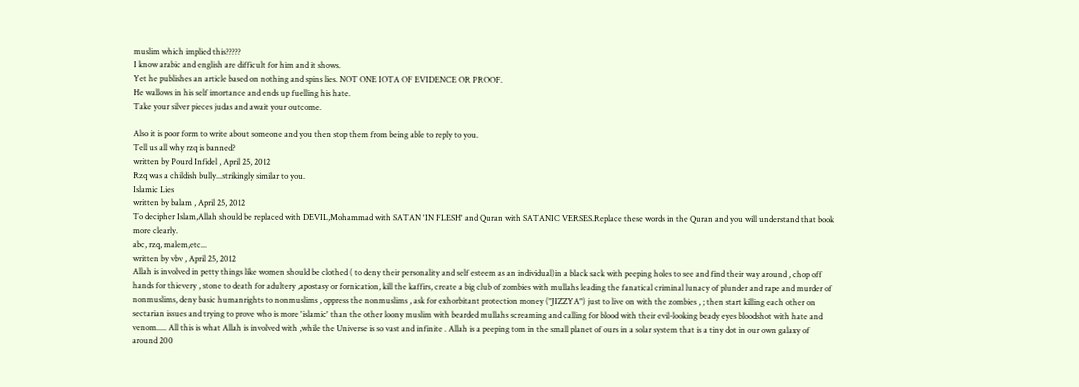muslim which implied this?????
I know arabic and english are difficult for him and it shows.
Yet he publishes an article based on nothing and spins lies. NOT ONE IOTA OF EVIDENCE OR PROOF.
He wallows in his self imortance and ends up fuelling his hate.
Take your silver pieces judas and await your outcome.

Also it is poor form to write about someone and you then stop them from being able to reply to you.
Tell us all why rzq is banned?
written by Pourd Infidel , April 25, 2012
Rzq was a childish bully...strikingly similar to you.
Islamic Lies
written by balam , April 25, 2012
To decipher Islam,Allah should be replaced with DEVIL,Mohammad with SATAN 'IN FLESH' and Quran with SATANIC VERSES.Replace these words in the Quran and you will understand that book more clearly.
abc, rzq, malem,etc...
written by vbv , April 25, 2012
Allah is involved in petty things like women should be clothed ( to deny their personality and self esteem as an individual)in a black sack with peeping holes to see and find their way around , chop off hands for thievery , stone to death for adultery ,apostasy or fornication, kill the kaffirs, create a big club of zombies with mullahs leading the fanatical criminal lunacy of plunder and rape and murder of nonmuslims, deny basic humanrights to nonmuslims , oppress the nonmuslims , ask for exhorbitant protection money ("JIZZYA") just to live on with the zombies , ; then start killing each other on sectarian issues and trying to prove who is more 'islamic' than the other loony muslim with bearded mullahs screaming and calling for blood with their evil-looking beady eyes bloodshot with hate and venom..... All this is what Allah is involved with ,while the Universe is so vast and infinite . Allah is a peeping tom in the small planet of ours in a solar system that is a tiny dot in our own galaxy of around 200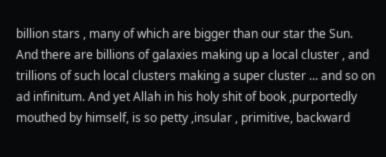billion stars , many of which are bigger than our star the Sun. And there are billions of galaxies making up a local cluster , and trillions of such local clusters making a super cluster ... and so on ad infinitum. And yet Allah in his holy shit of book ,purportedly mouthed by himself, is so petty ,insular , primitive, backward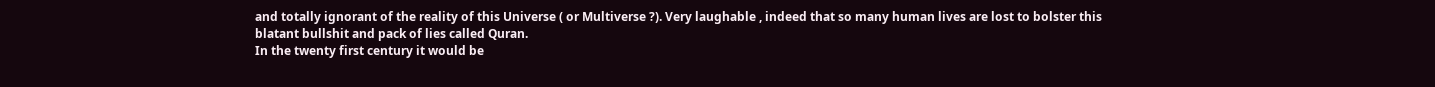and totally ignorant of the reality of this Universe ( or Multiverse ?). Very laughable , indeed that so many human lives are lost to bolster this blatant bullshit and pack of lies called Quran.
In the twenty first century it would be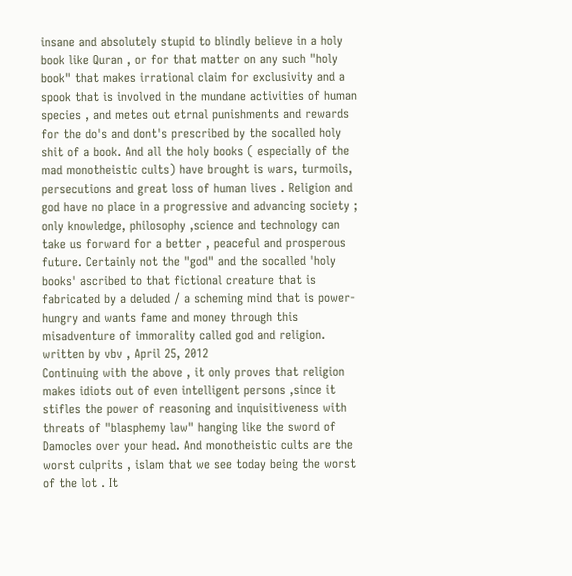insane and absolutely stupid to blindly believe in a holy book like Quran , or for that matter on any such "holy book" that makes irrational claim for exclusivity and a spook that is involved in the mundane activities of human species , and metes out etrnal punishments and rewards for the do's and dont's prescribed by the socalled holy shit of a book. And all the holy books ( especially of the mad monotheistic cults) have brought is wars, turmoils, persecutions and great loss of human lives . Religion and god have no place in a progressive and advancing society ; only knowledge, philosophy ,science and technology can take us forward for a better , peaceful and prosperous future. Certainly not the "god" and the socalled 'holy books' ascribed to that fictional creature that is fabricated by a deluded / a scheming mind that is power-hungry and wants fame and money through this misadventure of immorality called god and religion.
written by vbv , April 25, 2012
Continuing with the above , it only proves that religion makes idiots out of even intelligent persons ,since it stifles the power of reasoning and inquisitiveness with threats of "blasphemy law" hanging like the sword of Damocles over your head. And monotheistic cults are the worst culprits , islam that we see today being the worst of the lot . It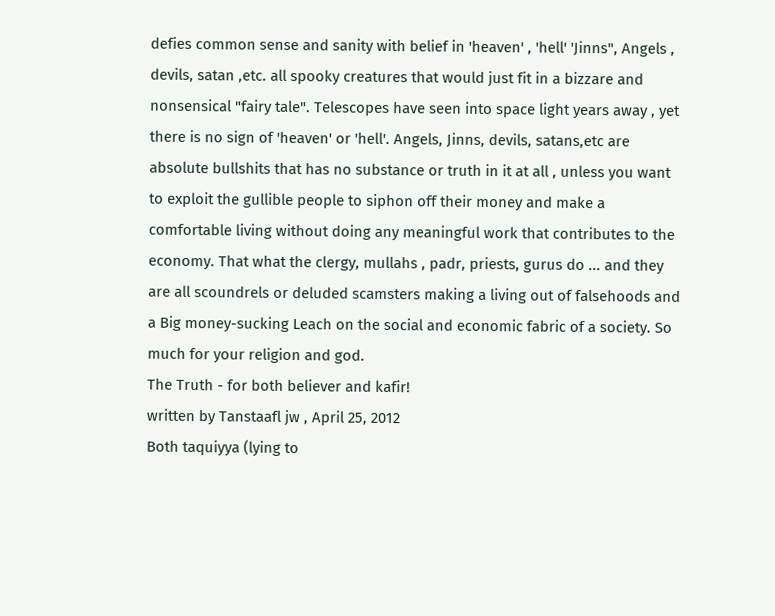defies common sense and sanity with belief in 'heaven' , 'hell' 'Jinns", Angels , devils, satan ,etc. all spooky creatures that would just fit in a bizzare and nonsensical "fairy tale". Telescopes have seen into space light years away , yet there is no sign of 'heaven' or 'hell'. Angels, Jinns, devils, satans,etc are absolute bullshits that has no substance or truth in it at all , unless you want to exploit the gullible people to siphon off their money and make a comfortable living without doing any meaningful work that contributes to the economy. That what the clergy, mullahs , padr, priests, gurus do ... and they are all scoundrels or deluded scamsters making a living out of falsehoods and a Big money-sucking Leach on the social and economic fabric of a society. So much for your religion and god.
The Truth - for both believer and kafir!
written by Tanstaafl jw , April 25, 2012
Both taquiyya (lying to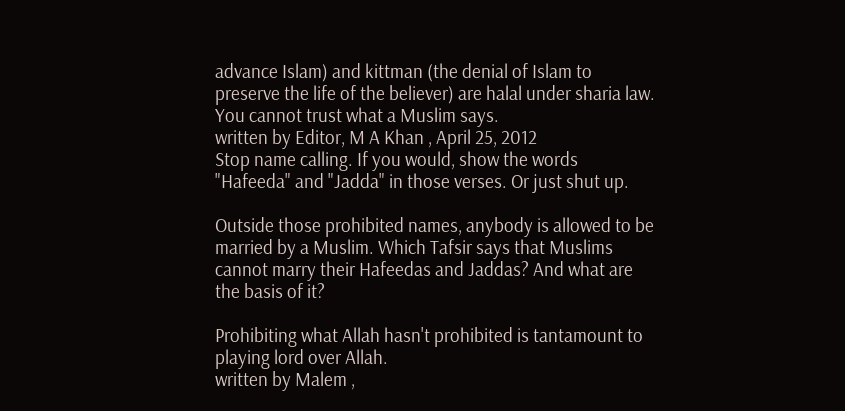advance Islam) and kittman (the denial of Islam to preserve the life of the believer) are halal under sharia law. You cannot trust what a Muslim says.
written by Editor, M A Khan , April 25, 2012
Stop name calling. If you would, show the words "Hafeeda" and "Jadda" in those verses. Or just shut up.

Outside those prohibited names, anybody is allowed to be married by a Muslim. Which Tafsir says that Muslims cannot marry their Hafeedas and Jaddas? And what are the basis of it?

Prohibiting what Allah hasn't prohibited is tantamount to playing lord over Allah.
written by Malem ,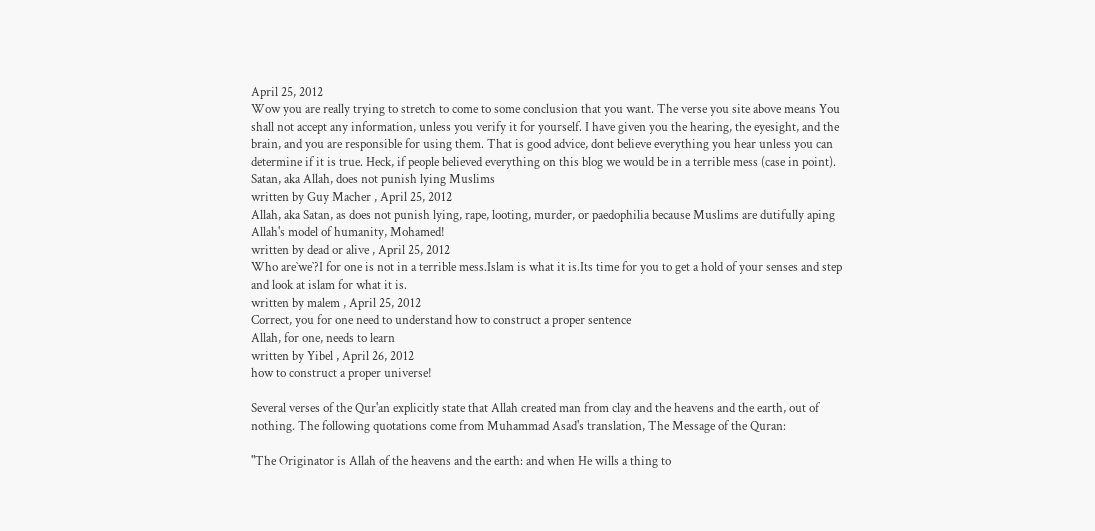April 25, 2012
Wow you are really trying to stretch to come to some conclusion that you want. The verse you site above means You shall not accept any information, unless you verify it for yourself. I have given you the hearing, the eyesight, and the brain, and you are responsible for using them. That is good advice, dont believe everything you hear unless you can determine if it is true. Heck, if people believed everything on this blog we would be in a terrible mess (case in point).
Satan, aka Allah, does not punish lying Muslims
written by Guy Macher , April 25, 2012
Allah, aka Satan, as does not punish lying, rape, looting, murder, or paedophilia because Muslims are dutifully aping Allah's model of humanity, Mohamed!
written by dead or alive , April 25, 2012
Who are`we`?I for one is not in a terrible mess.Islam is what it is.Its time for you to get a hold of your senses and step and look at islam for what it is.
written by malem , April 25, 2012
Correct, you for one need to understand how to construct a proper sentence
Allah, for one, needs to learn
written by Yibel , April 26, 2012
how to construct a proper universe!

Several verses of the Qur'an explicitly state that Allah created man from clay and the heavens and the earth, out of nothing. The following quotations come from Muhammad Asad's translation, The Message of the Quran:

"The Originator is Allah of the heavens and the earth: and when He wills a thing to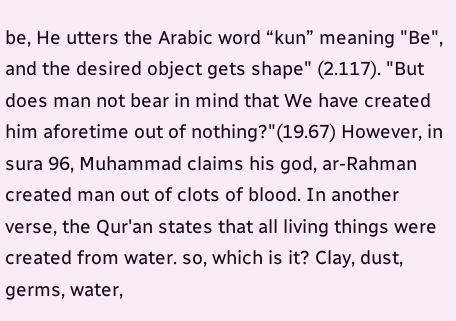be, He utters the Arabic word “kun” meaning "Be", and the desired object gets shape" (2.117). "But does man not bear in mind that We have created him aforetime out of nothing?"(19.67) However, in sura 96, Muhammad claims his god, ar-Rahman created man out of clots of blood. In another verse, the Qur'an states that all living things were created from water. so, which is it? Clay, dust, germs, water,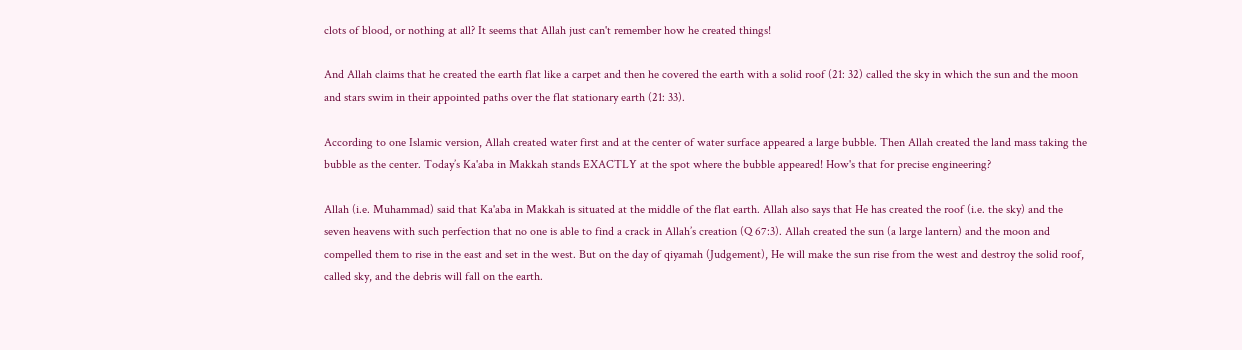clots of blood, or nothing at all? It seems that Allah just can't remember how he created things!

And Allah claims that he created the earth flat like a carpet and then he covered the earth with a solid roof (21: 32) called the sky in which the sun and the moon and stars swim in their appointed paths over the flat stationary earth (21: 33).

According to one Islamic version, Allah created water first and at the center of water surface appeared a large bubble. Then Allah created the land mass taking the bubble as the center. Today’s Ka'aba in Makkah stands EXACTLY at the spot where the bubble appeared! How's that for precise engineering?

Allah (i.e. Muhammad) said that Ka'aba in Makkah is situated at the middle of the flat earth. Allah also says that He has created the roof (i.e. the sky) and the seven heavens with such perfection that no one is able to find a crack in Allah’s creation (Q 67:3). Allah created the sun (a large lantern) and the moon and compelled them to rise in the east and set in the west. But on the day of qiyamah (Judgement), He will make the sun rise from the west and destroy the solid roof, called sky, and the debris will fall on the earth.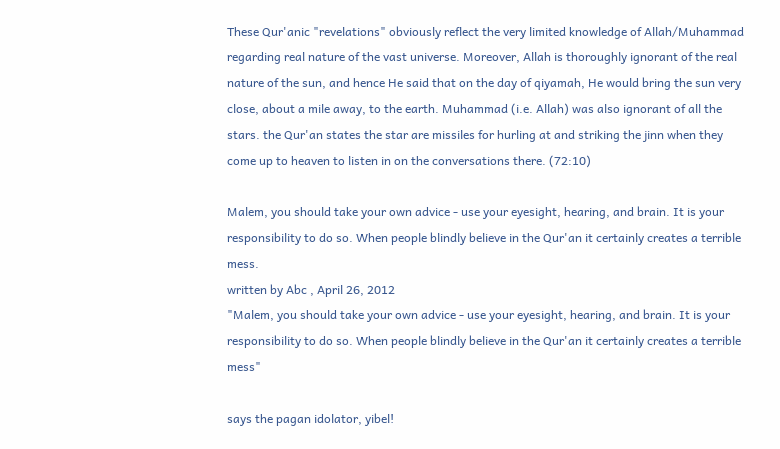These Qur'anic "revelations" obviously reflect the very limited knowledge of Allah/Muhammad regarding real nature of the vast universe. Moreover, Allah is thoroughly ignorant of the real nature of the sun, and hence He said that on the day of qiyamah, He would bring the sun very close, about a mile away, to the earth. Muhammad (i.e. Allah) was also ignorant of all the stars. the Qur'an states the star are missiles for hurling at and striking the jinn when they come up to heaven to listen in on the conversations there. (72:10)

Malem, you should take your own advice - use your eyesight, hearing, and brain. It is your responsibility to do so. When people blindly believe in the Qur'an it certainly creates a terrible mess.
written by Abc , April 26, 2012
"Malem, you should take your own advice - use your eyesight, hearing, and brain. It is your responsibility to do so. When people blindly believe in the Qur'an it certainly creates a terrible mess"

says the pagan idolator, yibel!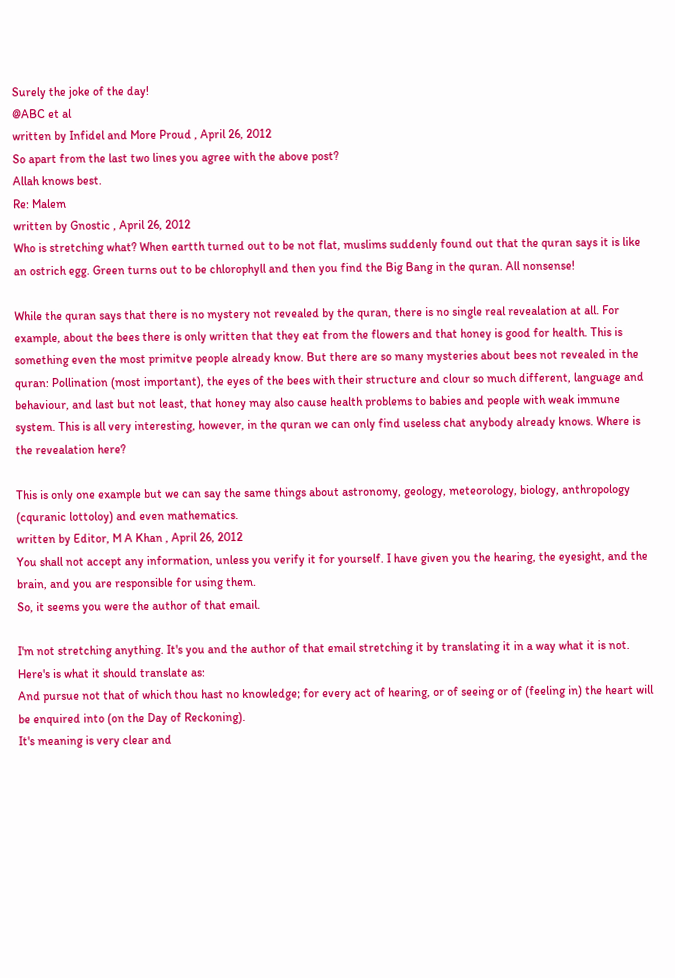Surely the joke of the day!
@ABC et al
written by Infidel and More Proud , April 26, 2012
So apart from the last two lines you agree with the above post?
Allah knows best.
Re: Malem
written by Gnostic , April 26, 2012
Who is stretching what? When eartth turned out to be not flat, muslims suddenly found out that the quran says it is like an ostrich egg. Green turns out to be chlorophyll and then you find the Big Bang in the quran. All nonsense!

While the quran says that there is no mystery not revealed by the quran, there is no single real revealation at all. For example, about the bees there is only written that they eat from the flowers and that honey is good for health. This is something even the most primitve people already know. But there are so many mysteries about bees not revealed in the quran: Pollination (most important), the eyes of the bees with their structure and clour so much different, language and behaviour, and last but not least, that honey may also cause health problems to babies and people with weak immune system. This is all very interesting, however, in the quran we can only find useless chat anybody already knows. Where is the revealation here?

This is only one example but we can say the same things about astronomy, geology, meteorology, biology, anthropology (cquranic lottoloy) and even mathematics.
written by Editor, M A Khan , April 26, 2012
You shall not accept any information, unless you verify it for yourself. I have given you the hearing, the eyesight, and the brain, and you are responsible for using them.
So, it seems you were the author of that email.

I'm not stretching anything. It's you and the author of that email stretching it by translating it in a way what it is not. Here's is what it should translate as:
And pursue not that of which thou hast no knowledge; for every act of hearing, or of seeing or of (feeling in) the heart will be enquired into (on the Day of Reckoning).
It's meaning is very clear and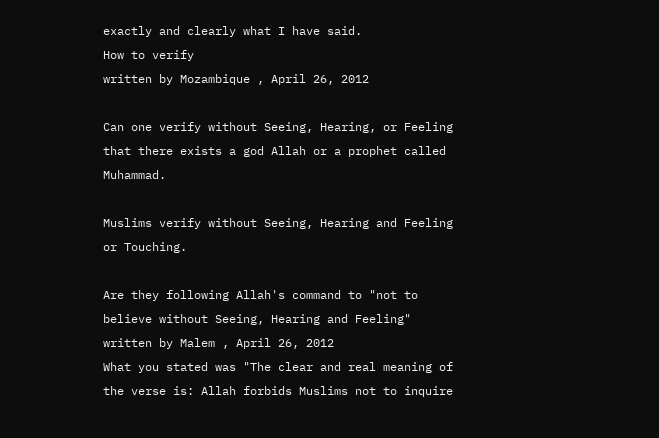exactly and clearly what I have said.
How to verify
written by Mozambique , April 26, 2012

Can one verify without Seeing, Hearing, or Feeling that there exists a god Allah or a prophet called Muhammad.

Muslims verify without Seeing, Hearing and Feeling or Touching.

Are they following Allah's command to "not to believe without Seeing, Hearing and Feeling"
written by Malem , April 26, 2012
What you stated was "The clear and real meaning of the verse is: Allah forbids Muslims not to inquire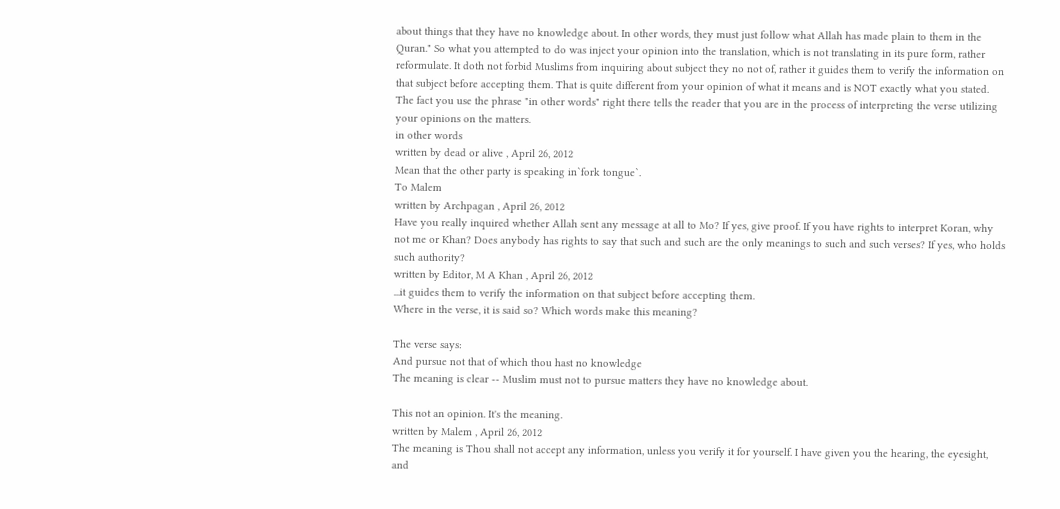about things that they have no knowledge about. In other words, they must just follow what Allah has made plain to them in the Quran." So what you attempted to do was inject your opinion into the translation, which is not translating in its pure form, rather reformulate. It doth not forbid Muslims from inquiring about subject they no not of, rather it guides them to verify the information on that subject before accepting them. That is quite different from your opinion of what it means and is NOT exactly what you stated. The fact you use the phrase "in other words" right there tells the reader that you are in the process of interpreting the verse utilizing your opinions on the matters.
in other words
written by dead or alive , April 26, 2012
Mean that the other party is speaking in`fork tongue`.
To Malem
written by Archpagan , April 26, 2012
Have you really inquired whether Allah sent any message at all to Mo? If yes, give proof. If you have rights to interpret Koran, why not me or Khan? Does anybody has rights to say that such and such are the only meanings to such and such verses? If yes, who holds such authority?
written by Editor, M A Khan , April 26, 2012
...it guides them to verify the information on that subject before accepting them.
Where in the verse, it is said so? Which words make this meaning?

The verse says:
And pursue not that of which thou hast no knowledge
The meaning is clear -- Muslim must not to pursue matters they have no knowledge about.

This not an opinion. It's the meaning.
written by Malem , April 26, 2012
The meaning is Thou shall not accept any information, unless you verify it for yourself. I have given you the hearing, the eyesight, and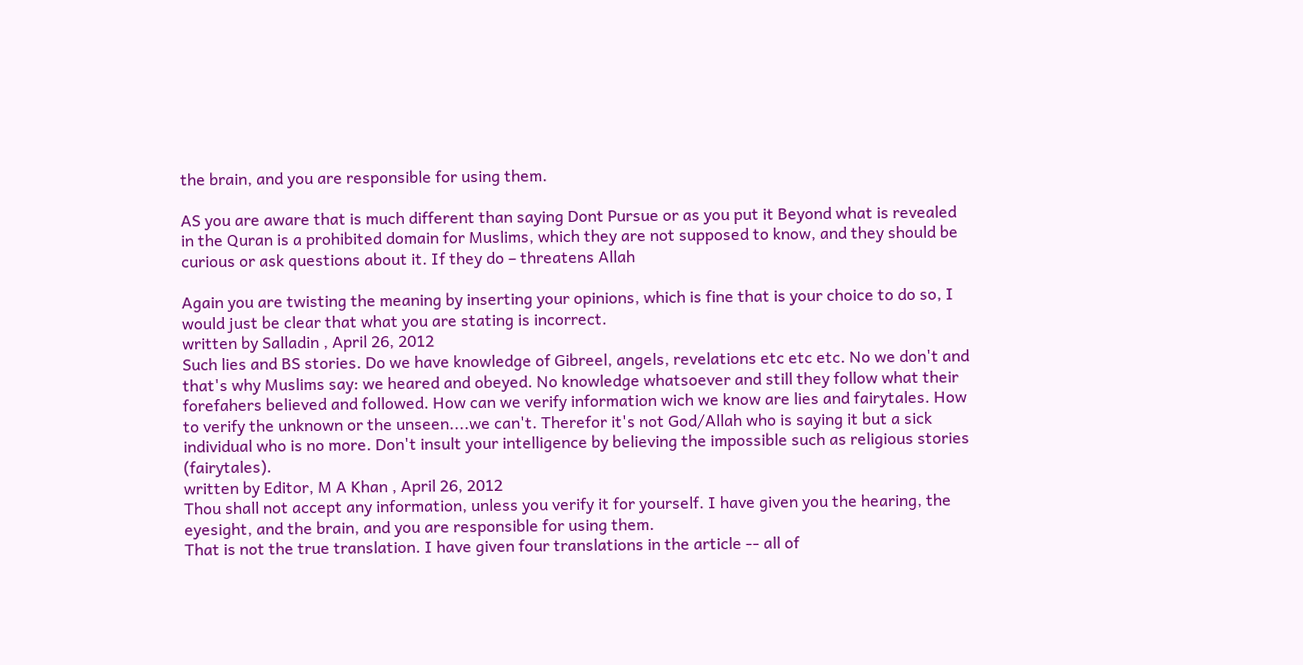the brain, and you are responsible for using them.

AS you are aware that is much different than saying Dont Pursue or as you put it Beyond what is revealed in the Quran is a prohibited domain for Muslims, which they are not supposed to know, and they should be curious or ask questions about it. If they do – threatens Allah

Again you are twisting the meaning by inserting your opinions, which is fine that is your choice to do so, I would just be clear that what you are stating is incorrect.
written by Salladin , April 26, 2012
Such lies and BS stories. Do we have knowledge of Gibreel, angels, revelations etc etc etc. No we don't and that's why Muslims say: we heared and obeyed. No knowledge whatsoever and still they follow what their forefahers believed and followed. How can we verify information wich we know are lies and fairytales. How to verify the unknown or the unseen....we can't. Therefor it's not God/Allah who is saying it but a sick individual who is no more. Don't insult your intelligence by believing the impossible such as religious stories (fairytales).
written by Editor, M A Khan , April 26, 2012
Thou shall not accept any information, unless you verify it for yourself. I have given you the hearing, the eyesight, and the brain, and you are responsible for using them.
That is not the true translation. I have given four translations in the article -- all of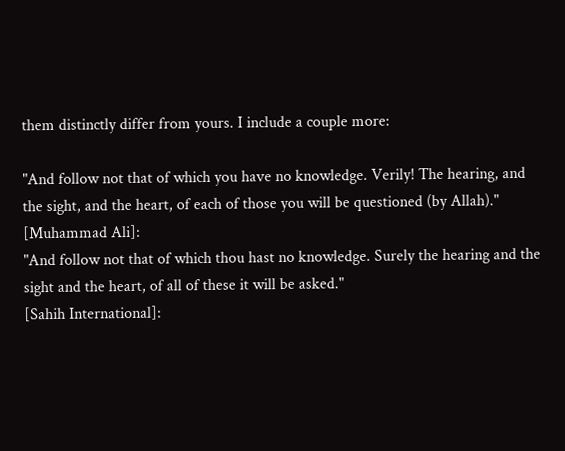them distinctly differ from yours. I include a couple more:

"And follow not that of which you have no knowledge. Verily! The hearing, and the sight, and the heart, of each of those you will be questioned (by Allah)."
[Muhammad Ali]:
"And follow not that of which thou hast no knowledge. Surely the hearing and the sight and the heart, of all of these it will be asked."
[Sahih International]: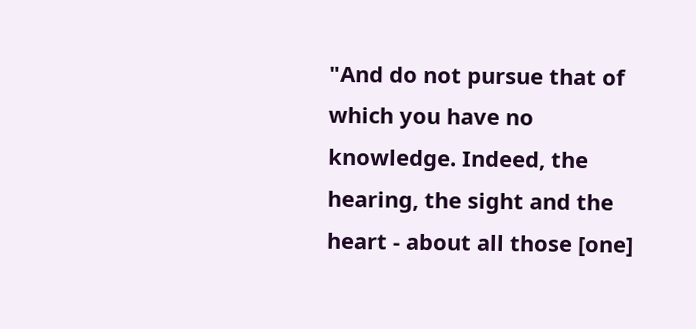"And do not pursue that of which you have no knowledge. Indeed, the hearing, the sight and the heart - about all those [one]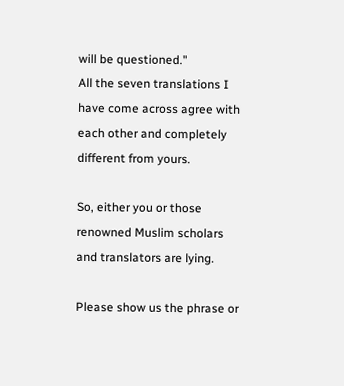will be questioned."
All the seven translations I have come across agree with each other and completely different from yours.

So, either you or those renowned Muslim scholars and translators are lying.

Please show us the phrase or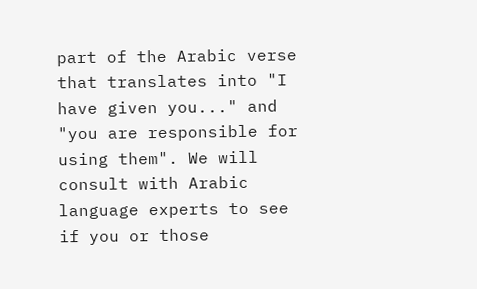part of the Arabic verse that translates into "I have given you..." and "you are responsible for using them". We will consult with Arabic language experts to see if you or those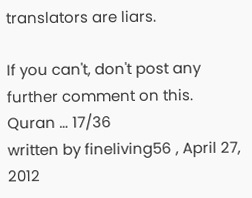translators are liars.

If you can't, don't post any further comment on this.
Quran … 17/36
written by fineliving56 , April 27, 2012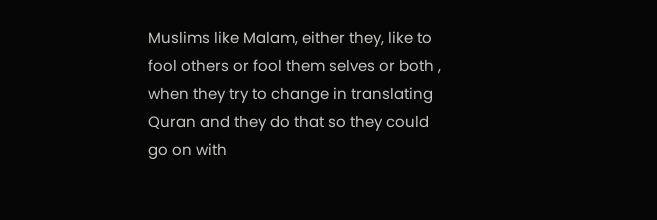Muslims like Malam, either they, like to fool others or fool them selves or both , when they try to change in translating Quran and they do that so they could go on with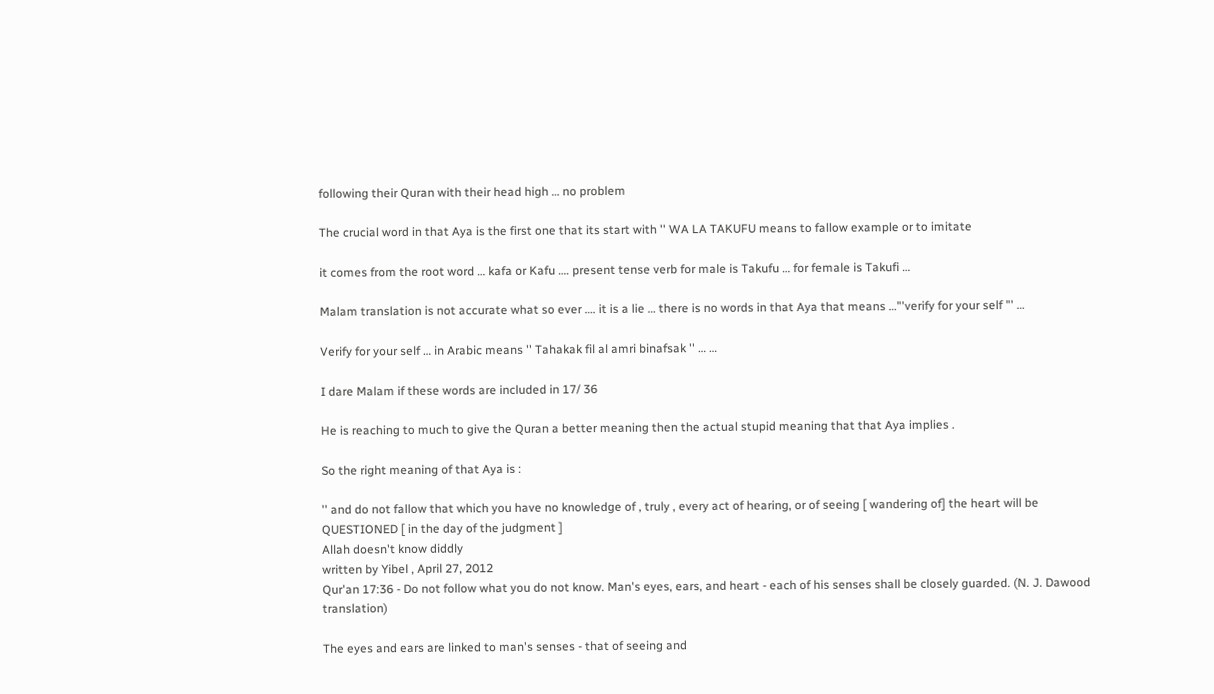following their Quran with their head high … no problem

The crucial word in that Aya is the first one that its start with '' WA LA TAKUFU means to fallow example or to imitate

it comes from the root word … kafa or Kafu …. present tense verb for male is Takufu … for female is Takufi …

Malam translation is not accurate what so ever …. it is a lie … there is no words in that Aya that means …"'verify for your self "' …

Verify for your self … in Arabic means '' Tahakak fil al amri binafsak '' … …

I dare Malam if these words are included in 17/ 36

He is reaching to much to give the Quran a better meaning then the actual stupid meaning that that Aya implies .

So the right meaning of that Aya is :

'' and do not fallow that which you have no knowledge of , truly , every act of hearing, or of seeing [ wandering of] the heart will be QUESTIONED [ in the day of the judgment ]
Allah doesn't know diddly
written by Yibel , April 27, 2012
Qur'an 17:36 - Do not follow what you do not know. Man's eyes, ears, and heart - each of his senses shall be closely guarded. (N. J. Dawood translation)

The eyes and ears are linked to man's senses - that of seeing and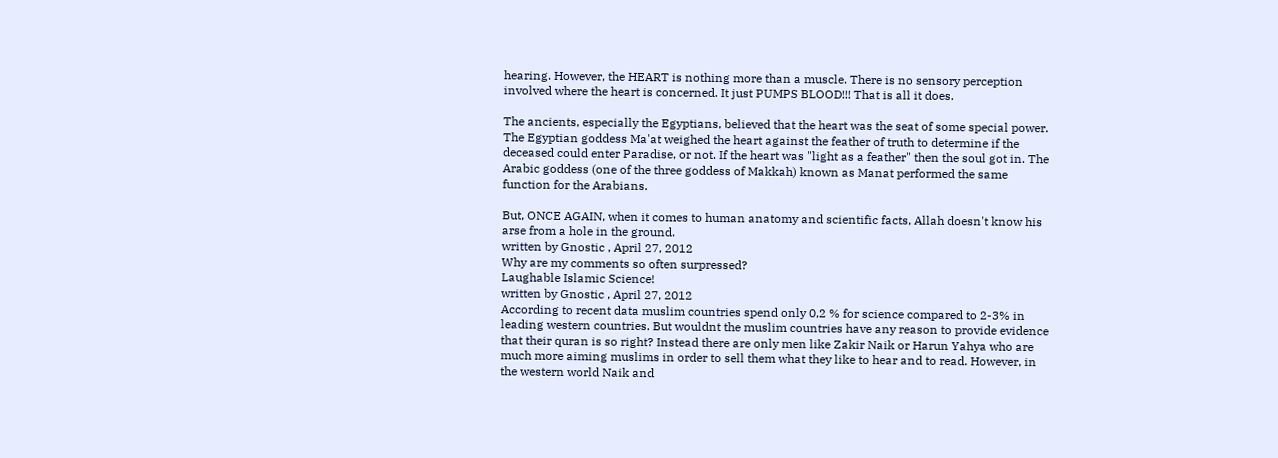hearing. However, the HEART is nothing more than a muscle. There is no sensory perception involved where the heart is concerned. It just PUMPS BLOOD!!! That is all it does.

The ancients, especially the Egyptians, believed that the heart was the seat of some special power. The Egyptian goddess Ma'at weighed the heart against the feather of truth to determine if the deceased could enter Paradise, or not. If the heart was "light as a feather" then the soul got in. The Arabic goddess (one of the three goddess of Makkah) known as Manat performed the same function for the Arabians.

But, ONCE AGAIN, when it comes to human anatomy and scientific facts, Allah doesn't know his arse from a hole in the ground.
written by Gnostic , April 27, 2012
Why are my comments so often surpressed?
Laughable Islamic Science!
written by Gnostic , April 27, 2012
According to recent data muslim countries spend only 0,2 % for science compared to 2-3% in leading western countries. But wouldnt the muslim countries have any reason to provide evidence that their quran is so right? Instead there are only men like Zakir Naik or Harun Yahya who are much more aiming muslims in order to sell them what they like to hear and to read. However, in the western world Naik and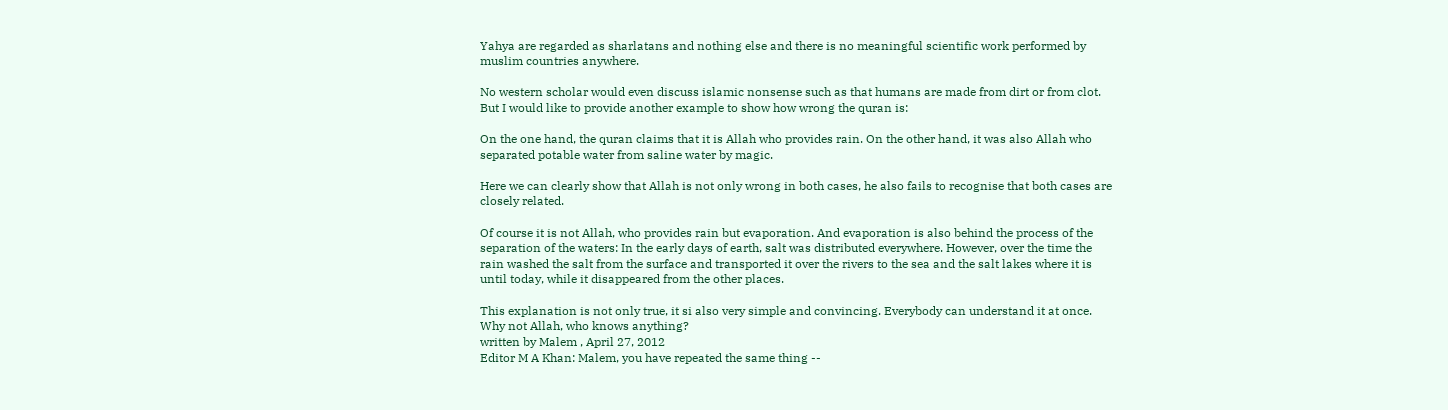Yahya are regarded as sharlatans and nothing else and there is no meaningful scientific work performed by muslim countries anywhere.

No western scholar would even discuss islamic nonsense such as that humans are made from dirt or from clot. But I would like to provide another example to show how wrong the quran is:

On the one hand, the quran claims that it is Allah who provides rain. On the other hand, it was also Allah who separated potable water from saline water by magic.

Here we can clearly show that Allah is not only wrong in both cases, he also fails to recognise that both cases are closely related.

Of course it is not Allah, who provides rain but evaporation. And evaporation is also behind the process of the separation of the waters: In the early days of earth, salt was distributed everywhere. However, over the time the rain washed the salt from the surface and transported it over the rivers to the sea and the salt lakes where it is until today, while it disappeared from the other places.

This explanation is not only true, it si also very simple and convincing. Everybody can understand it at once. Why not Allah, who knows anything?
written by Malem , April 27, 2012
Editor M A Khan: Malem, you have repeated the same thing --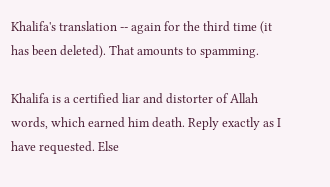Khalifa's translation -- again for the third time (it has been deleted). That amounts to spamming.

Khalifa is a certified liar and distorter of Allah words, which earned him death. Reply exactly as I have requested. Else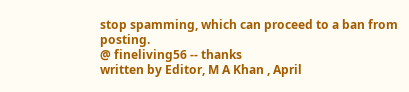stop spamming, which can proceed to a ban from posting.
@ fineliving56 -- thanks
written by Editor, M A Khan , April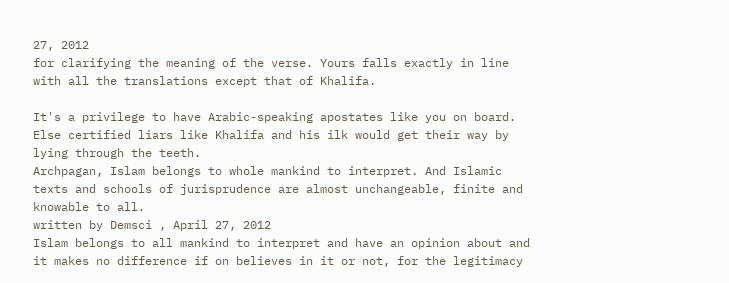27, 2012
for clarifying the meaning of the verse. Yours falls exactly in line with all the translations except that of Khalifa.

It's a privilege to have Arabic-speaking apostates like you on board. Else certified liars like Khalifa and his ilk would get their way by lying through the teeth.
Archpagan, Islam belongs to whole mankind to interpret. And Islamic texts and schools of jurisprudence are almost unchangeable, finite and knowable to all.
written by Demsci , April 27, 2012
Islam belongs to all mankind to interpret and have an opinion about and it makes no difference if on believes in it or not, for the legitimacy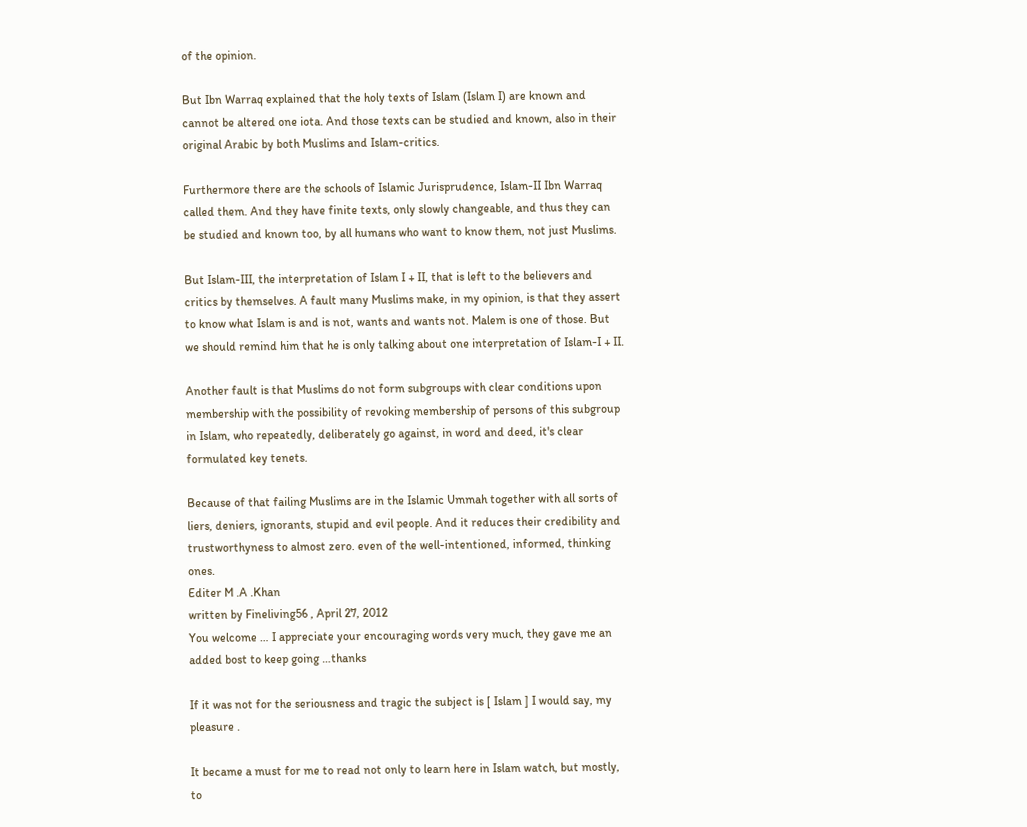of the opinion.

But Ibn Warraq explained that the holy texts of Islam (Islam I) are known and cannot be altered one iota. And those texts can be studied and known, also in their original Arabic by both Muslims and Islam-critics.

Furthermore there are the schools of Islamic Jurisprudence, Islam-II Ibn Warraq called them. And they have finite texts, only slowly changeable, and thus they can be studied and known too, by all humans who want to know them, not just Muslims.

But Islam-III, the interpretation of Islam I + II, that is left to the believers and critics by themselves. A fault many Muslims make, in my opinion, is that they assert to know what Islam is and is not, wants and wants not. Malem is one of those. But we should remind him that he is only talking about one interpretation of Islam-I + II.

Another fault is that Muslims do not form subgroups with clear conditions upon membership with the possibility of revoking membership of persons of this subgroup in Islam, who repeatedly, deliberately go against, in word and deed, it's clear formulated key tenets.

Because of that failing Muslims are in the Islamic Ummah together with all sorts of liers, deniers, ignorants, stupid and evil people. And it reduces their credibility and trustworthyness to almost zero. even of the well-intentioned, informed, thinking ones.
Editer M .A .Khan
written by Fineliving56 , April 27, 2012
You welcome … I appreciate your encouraging words very much, they gave me an added bost to keep going …thanks

If it was not for the seriousness and tragic the subject is [ Islam ] I would say, my pleasure .

It became a must for me to read not only to learn here in Islam watch, but mostly, to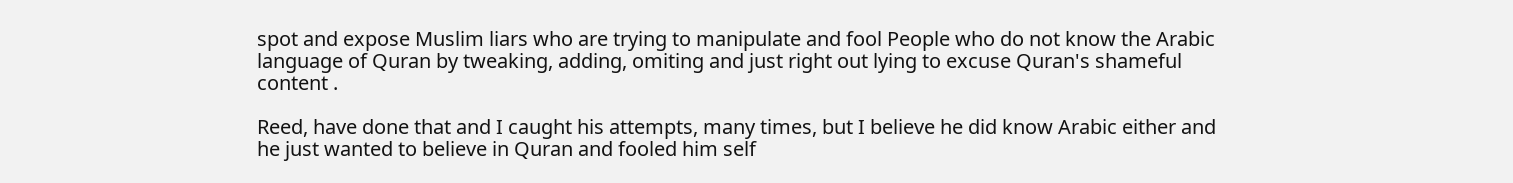spot and expose Muslim liars who are trying to manipulate and fool People who do not know the Arabic language of Quran by tweaking, adding, omiting and just right out lying to excuse Quran's shameful content .

Reed, have done that and I caught his attempts, many times, but I believe he did know Arabic either and he just wanted to believe in Quran and fooled him self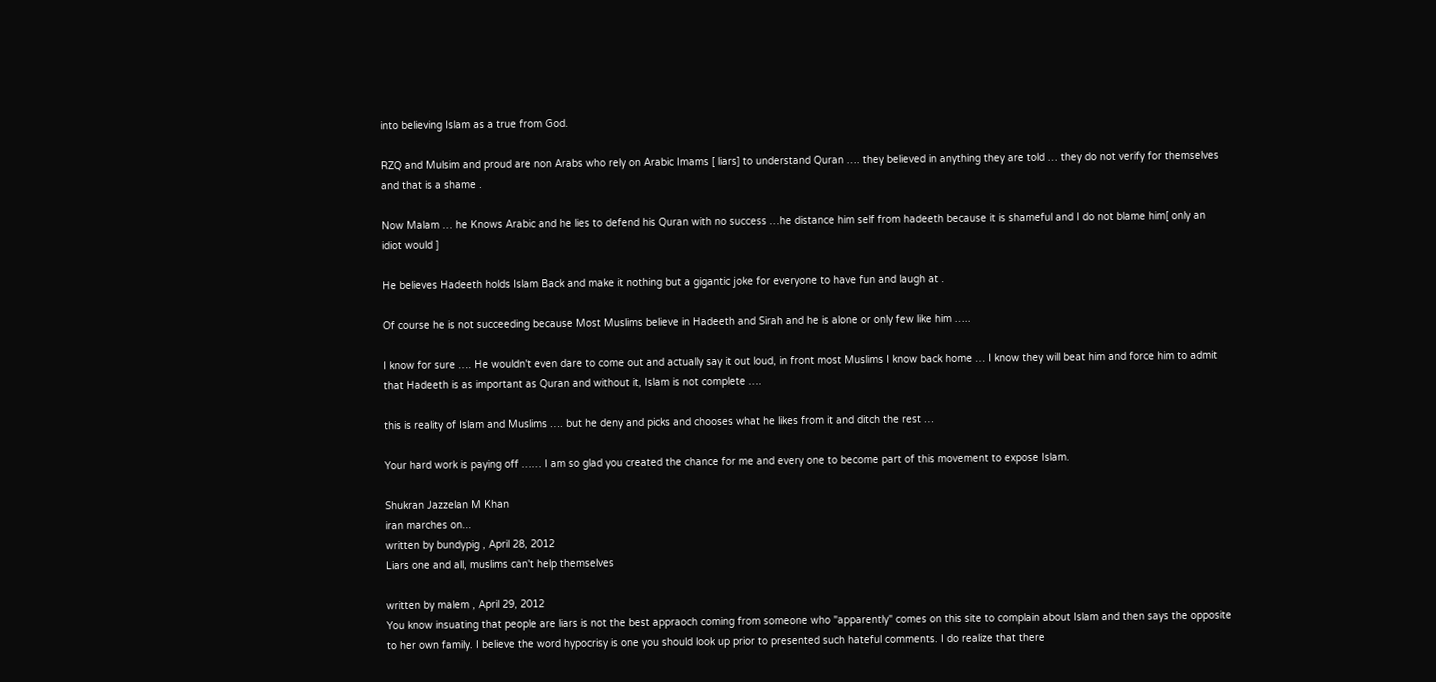into believing Islam as a true from God.

RZQ and Mulsim and proud are non Arabs who rely on Arabic Imams [ liars] to understand Quran …. they believed in anything they are told … they do not verify for themselves and that is a shame .

Now Malam … he Knows Arabic and he lies to defend his Quran with no success …he distance him self from hadeeth because it is shameful and I do not blame him[ only an idiot would ]

He believes Hadeeth holds Islam Back and make it nothing but a gigantic joke for everyone to have fun and laugh at .

Of course he is not succeeding because Most Muslims believe in Hadeeth and Sirah and he is alone or only few like him …..

I know for sure …. He wouldn't even dare to come out and actually say it out loud, in front most Muslims I know back home … I know they will beat him and force him to admit that Hadeeth is as important as Quran and without it, Islam is not complete ….

this is reality of Islam and Muslims …. but he deny and picks and chooses what he likes from it and ditch the rest …

Your hard work is paying off …… I am so glad you created the chance for me and every one to become part of this movement to expose Islam.

Shukran Jazzelan M Khan
iran marches on...
written by bundypig , April 28, 2012
Liars one and all, muslims can't help themselves

written by malem , April 29, 2012
You know insuating that people are liars is not the best appraoch coming from someone who "apparently" comes on this site to complain about Islam and then says the opposite to her own family. I believe the word hypocrisy is one you should look up prior to presented such hateful comments. I do realize that there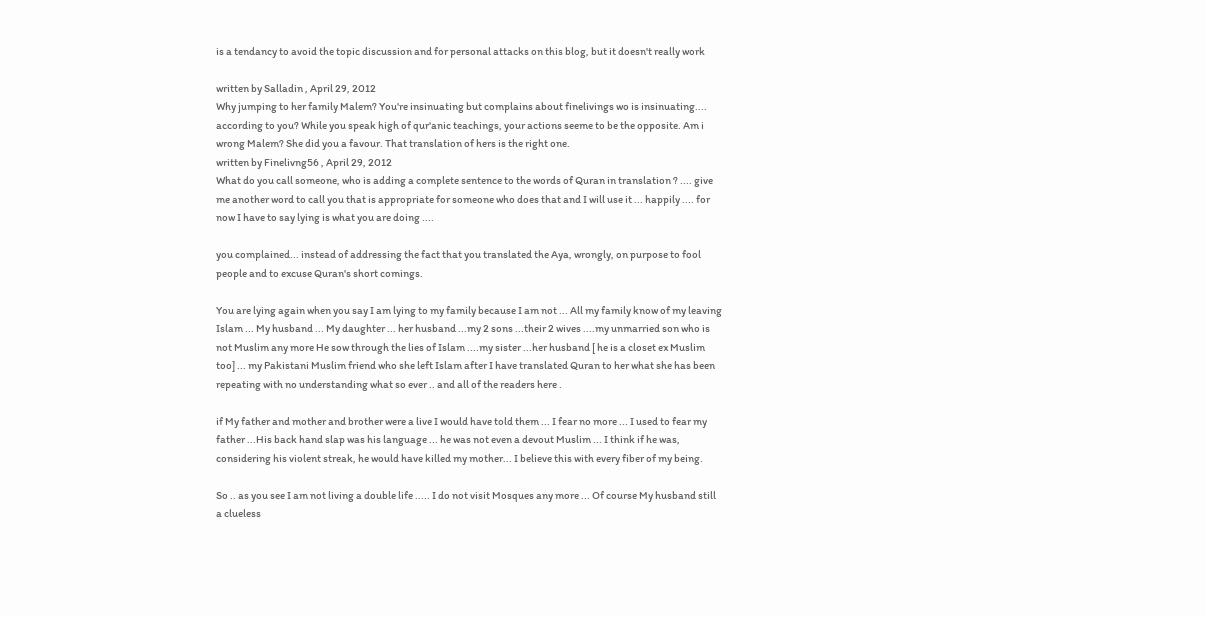is a tendancy to avoid the topic discussion and for personal attacks on this blog, but it doesn't really work

written by Salladin , April 29, 2012
Why jumping to her family Malem? You're insinuating but complains about finelivings wo is insinuating.... according to you? While you speak high of qur'anic teachings, your actions seeme to be the opposite. Am i wrong Malem? She did you a favour. That translation of hers is the right one.
written by Finelivng56 , April 29, 2012
What do you call someone, who is adding a complete sentence to the words of Quran in translation ? .... give me another word to call you that is appropriate for someone who does that and I will use it ... happily .... for now I have to say lying is what you are doing ....

you complained... instead of addressing the fact that you translated the Aya, wrongly, on purpose to fool people and to excuse Quran's short comings.

You are lying again when you say I am lying to my family because I am not ... All my family know of my leaving Islam ... My husband ... My daughter ... her husband ...my 2 sons ...their 2 wives ....my unmarried son who is not Muslim any more He sow through the lies of Islam ....my sister ...her husband [ he is a closet ex Muslim too] ... my Pakistani Muslim friend who she left Islam after I have translated Quran to her what she has been repeating with no understanding what so ever .. and all of the readers here .

if My father and mother and brother were a live I would have told them ... I fear no more ... I used to fear my father ...His back hand slap was his language ... he was not even a devout Muslim ... I think if he was, considering his violent streak, he would have killed my mother... I believe this with every fiber of my being.

So .. as you see I am not living a double life ..... I do not visit Mosques any more ... Of course My husband still a clueless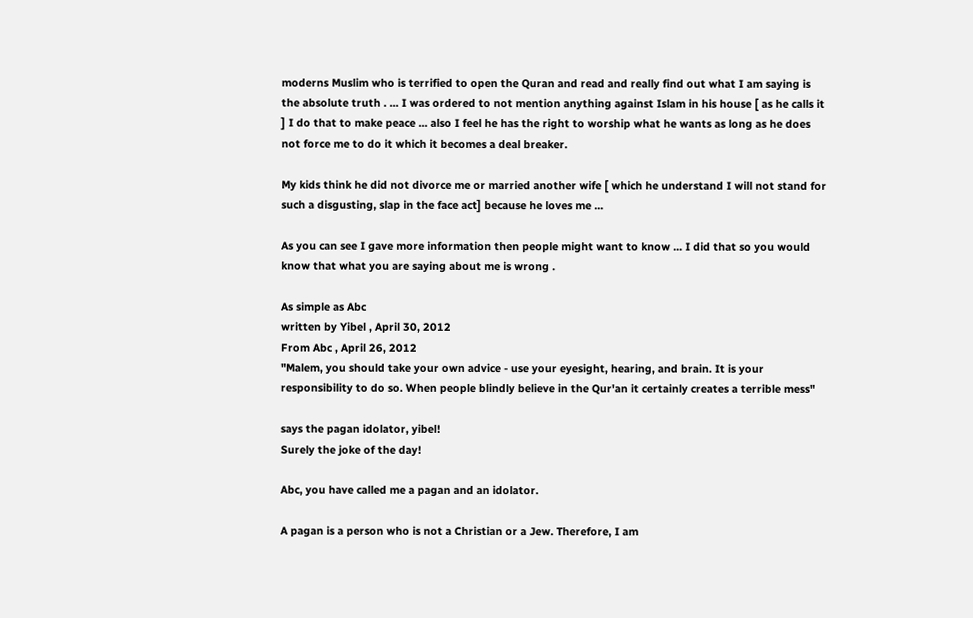moderns Muslim who is terrified to open the Quran and read and really find out what I am saying is the absolute truth . ... I was ordered to not mention anything against Islam in his house [ as he calls it ] I do that to make peace ... also I feel he has the right to worship what he wants as long as he does not force me to do it which it becomes a deal breaker.

My kids think he did not divorce me or married another wife [ which he understand I will not stand for such a disgusting, slap in the face act] because he loves me ...

As you can see I gave more information then people might want to know ... I did that so you would know that what you are saying about me is wrong .

As simple as Abc
written by Yibel , April 30, 2012
From Abc , April 26, 2012
"Malem, you should take your own advice - use your eyesight, hearing, and brain. It is your responsibility to do so. When people blindly believe in the Qur'an it certainly creates a terrible mess"

says the pagan idolator, yibel!
Surely the joke of the day!

Abc, you have called me a pagan and an idolator.

A pagan is a person who is not a Christian or a Jew. Therefore, I am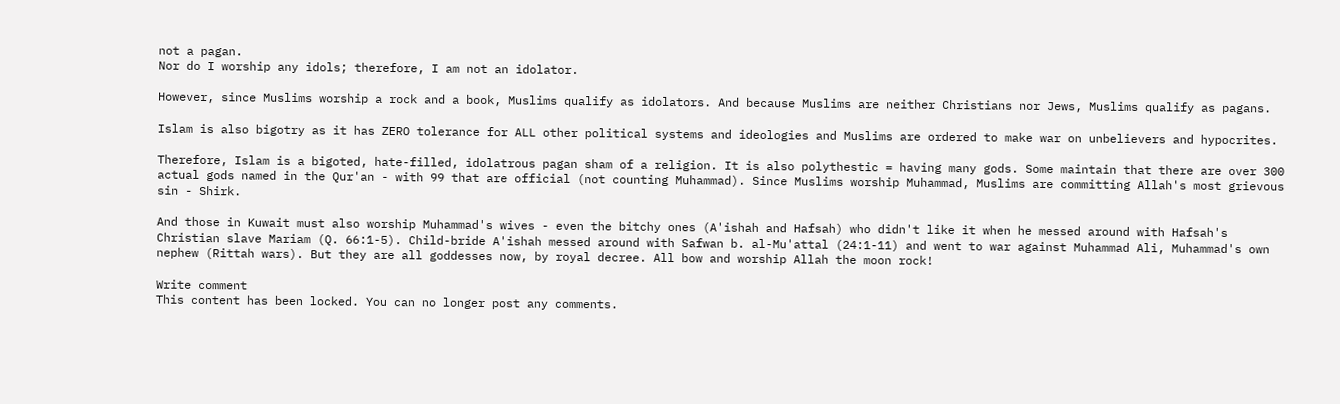not a pagan.
Nor do I worship any idols; therefore, I am not an idolator.

However, since Muslims worship a rock and a book, Muslims qualify as idolators. And because Muslims are neither Christians nor Jews, Muslims qualify as pagans.

Islam is also bigotry as it has ZERO tolerance for ALL other political systems and ideologies and Muslims are ordered to make war on unbelievers and hypocrites.

Therefore, Islam is a bigoted, hate-filled, idolatrous pagan sham of a religion. It is also polythestic = having many gods. Some maintain that there are over 300 actual gods named in the Qur'an - with 99 that are official (not counting Muhammad). Since Muslims worship Muhammad, Muslims are committing Allah's most grievous sin - Shirk.

And those in Kuwait must also worship Muhammad's wives - even the bitchy ones (A'ishah and Hafsah) who didn't like it when he messed around with Hafsah's Christian slave Mariam (Q. 66:1-5). Child-bride A'ishah messed around with Safwan b. al-Mu'attal (24:1-11) and went to war against Muhammad Ali, Muhammad's own nephew (Rittah wars). But they are all goddesses now, by royal decree. All bow and worship Allah the moon rock!

Write comment
This content has been locked. You can no longer post any comments.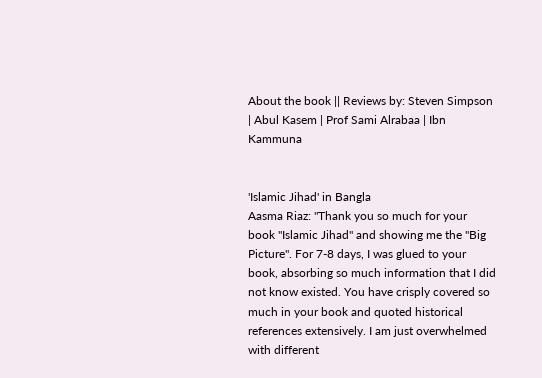About the book || Reviews by: Steven Simpson | Abul Kasem | Prof Sami Alrabaa | Ibn Kammuna


'Islamic Jihad' in Bangla
Aasma Riaz: "Thank you so much for your book "Islamic Jihad" and showing me the "Big Picture". For 7-8 days, I was glued to your book, absorbing so much information that I did not know existed. You have crisply covered so much in your book and quoted historical references extensively. I am just overwhelmed with different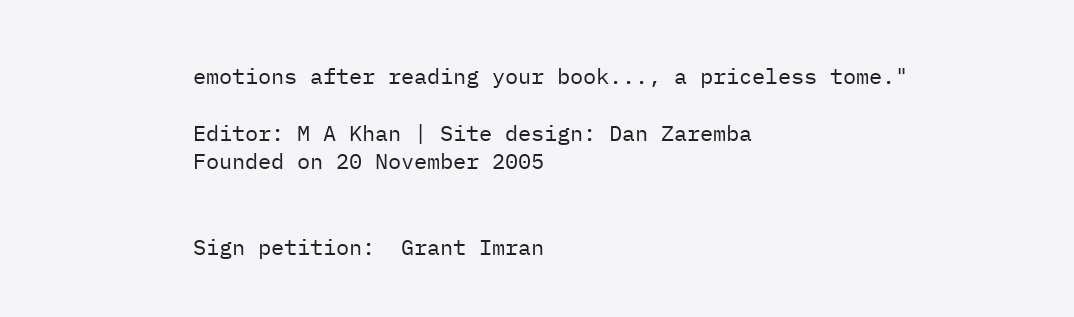emotions after reading your book..., a priceless tome."

Editor: M A Khan | Site design: Dan Zaremba
Founded on 20 November 2005


Sign petition:  Grant Imran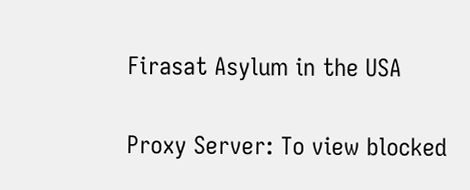Firasat Asylum in the USA


Proxy Server: To view blocked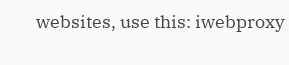websites, use this: iwebproxy